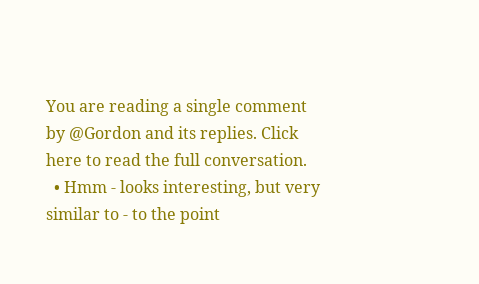You are reading a single comment by @Gordon and its replies. Click here to read the full conversation.
  • Hmm - looks interesting, but very similar to - to the point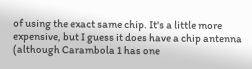of using the exact same chip. It's a little more expensive, but I guess it does have a chip antenna (although Carambola 1 has one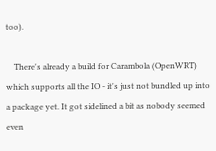too).

    There's already a build for Carambola (OpenWRT) which supports all the IO - it's just not bundled up into a package yet. It got sidelined a bit as nobody seemed even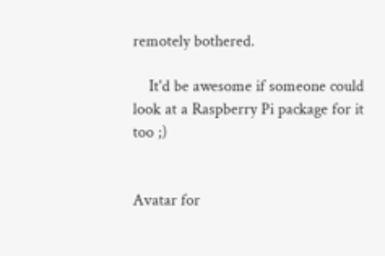remotely bothered.

    It'd be awesome if someone could look at a Raspberry Pi package for it too ;)


Avatar for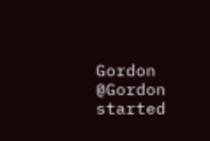Gordon @Gordon started